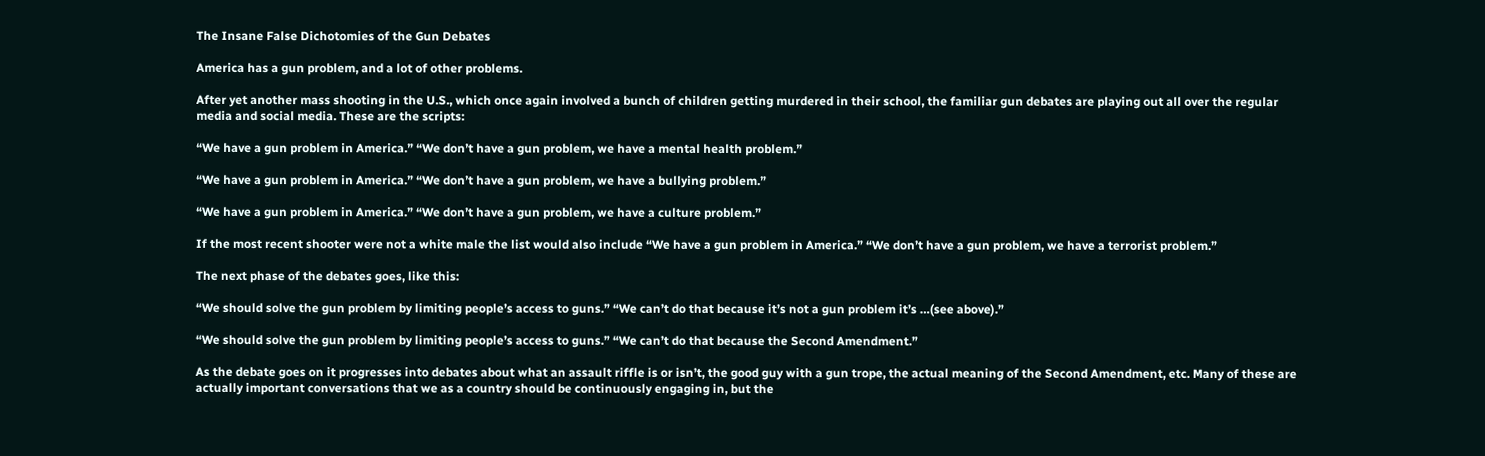The Insane False Dichotomies of the Gun Debates

America has a gun problem, and a lot of other problems.

After yet another mass shooting in the U.S., which once again involved a bunch of children getting murdered in their school, the familiar gun debates are playing out all over the regular media and social media. These are the scripts:

“We have a gun problem in America.” “We don’t have a gun problem, we have a mental health problem.”

“We have a gun problem in America.” “We don’t have a gun problem, we have a bullying problem.”

“We have a gun problem in America.” “We don’t have a gun problem, we have a culture problem.”

If the most recent shooter were not a white male the list would also include “We have a gun problem in America.” “We don’t have a gun problem, we have a terrorist problem.”

The next phase of the debates goes, like this:

“We should solve the gun problem by limiting people’s access to guns.” “We can’t do that because it’s not a gun problem it’s …(see above).”

“We should solve the gun problem by limiting people’s access to guns.” “We can’t do that because the Second Amendment.”

As the debate goes on it progresses into debates about what an assault riffle is or isn’t, the good guy with a gun trope, the actual meaning of the Second Amendment, etc. Many of these are actually important conversations that we as a country should be continuously engaging in, but the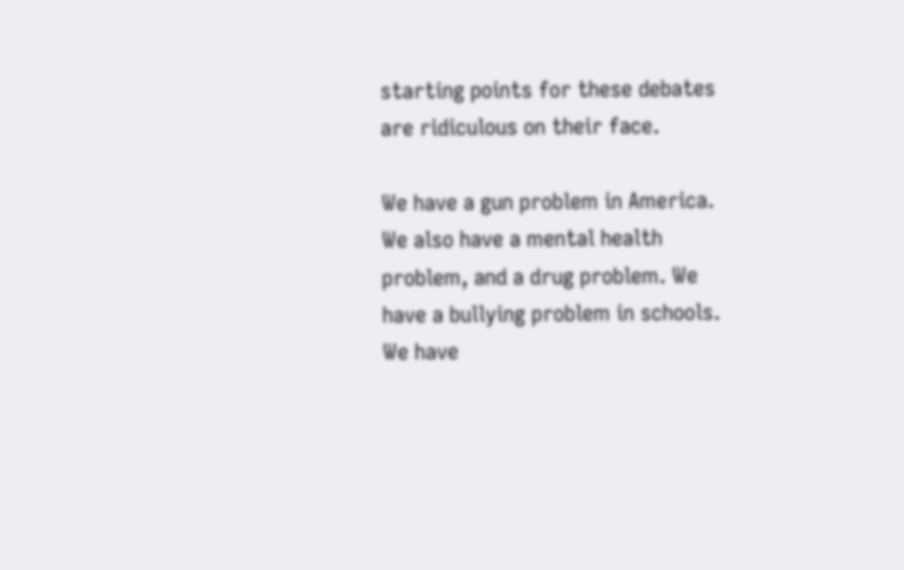starting points for these debates are ridiculous on their face.

We have a gun problem in America. We also have a mental health problem, and a drug problem. We have a bullying problem in schools. We have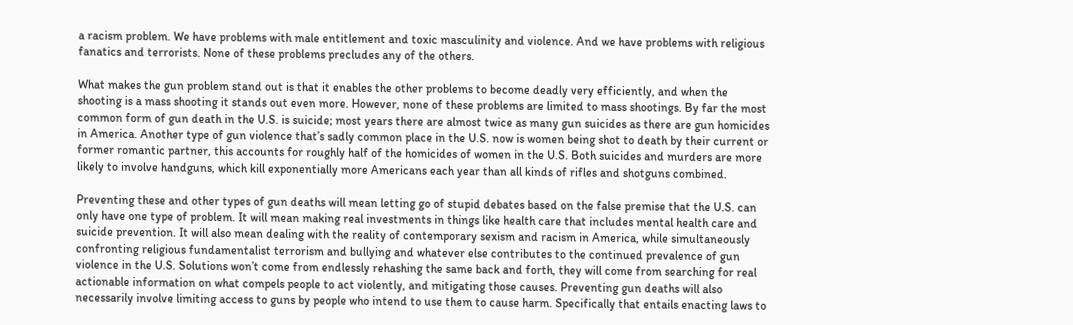a racism problem. We have problems with male entitlement and toxic masculinity and violence. And we have problems with religious fanatics and terrorists. None of these problems precludes any of the others.

What makes the gun problem stand out is that it enables the other problems to become deadly very efficiently, and when the shooting is a mass shooting it stands out even more. However, none of these problems are limited to mass shootings. By far the most common form of gun death in the U.S. is suicide; most years there are almost twice as many gun suicides as there are gun homicides in America. Another type of gun violence that’s sadly common place in the U.S. now is women being shot to death by their current or former romantic partner, this accounts for roughly half of the homicides of women in the U.S. Both suicides and murders are more likely to involve handguns, which kill exponentially more Americans each year than all kinds of rifles and shotguns combined.

Preventing these and other types of gun deaths will mean letting go of stupid debates based on the false premise that the U.S. can only have one type of problem. It will mean making real investments in things like health care that includes mental health care and suicide prevention. It will also mean dealing with the reality of contemporary sexism and racism in America, while simultaneously confronting religious fundamentalist terrorism and bullying and whatever else contributes to the continued prevalence of gun violence in the U.S. Solutions won’t come from endlessly rehashing the same back and forth, they will come from searching for real actionable information on what compels people to act violently, and mitigating those causes. Preventing gun deaths will also necessarily involve limiting access to guns by people who intend to use them to cause harm. Specifically that entails enacting laws to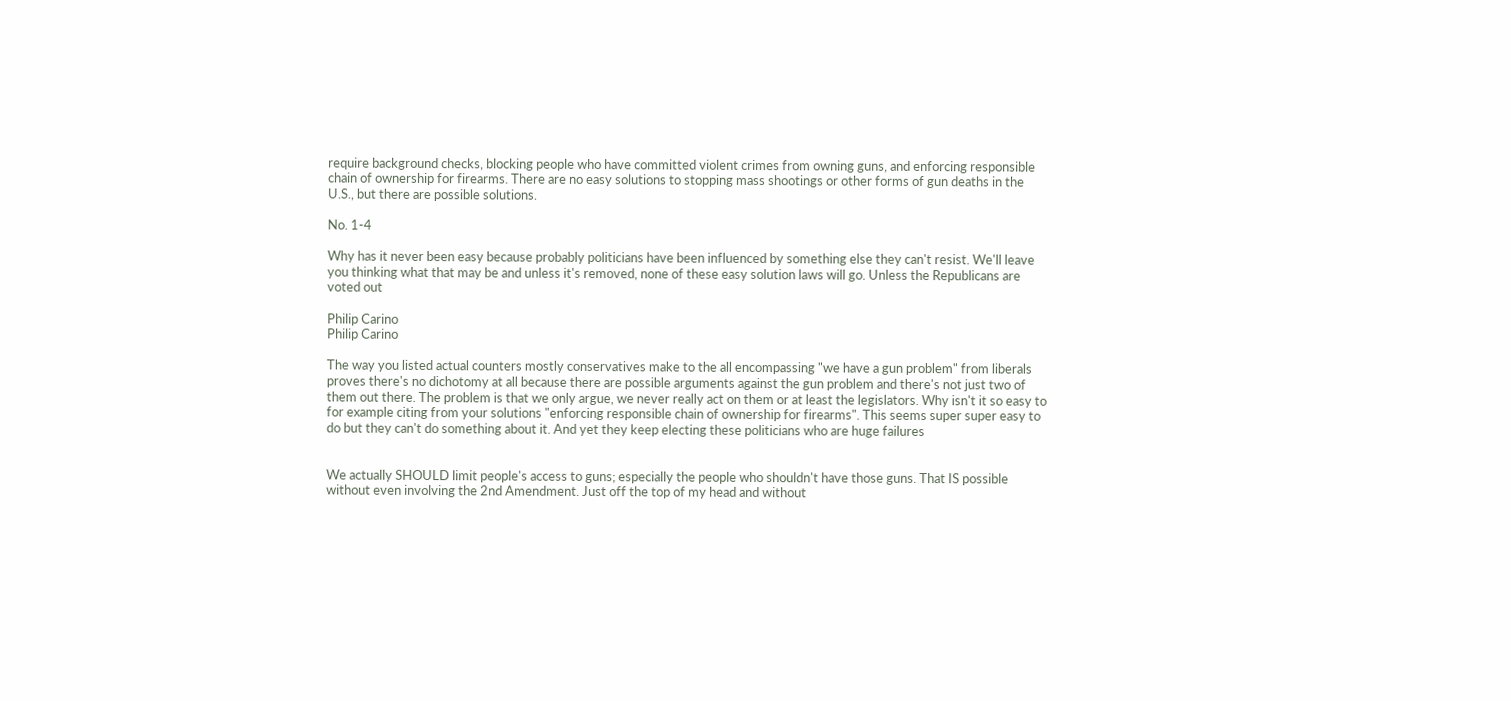require background checks, blocking people who have committed violent crimes from owning guns, and enforcing responsible chain of ownership for firearms. There are no easy solutions to stopping mass shootings or other forms of gun deaths in the U.S., but there are possible solutions.

No. 1-4

Why has it never been easy because probably politicians have been influenced by something else they can't resist. We'll leave you thinking what that may be and unless it's removed, none of these easy solution laws will go. Unless the Republicans are voted out

Philip Carino
Philip Carino

The way you listed actual counters mostly conservatives make to the all encompassing "we have a gun problem" from liberals proves there's no dichotomy at all because there are possible arguments against the gun problem and there's not just two of them out there. The problem is that we only argue, we never really act on them or at least the legislators. Why isn't it so easy to for example citing from your solutions "enforcing responsible chain of ownership for firearms". This seems super super easy to do but they can't do something about it. And yet they keep electing these politicians who are huge failures


We actually SHOULD limit people's access to guns; especially the people who shouldn't have those guns. That IS possible without even involving the 2nd Amendment. Just off the top of my head and without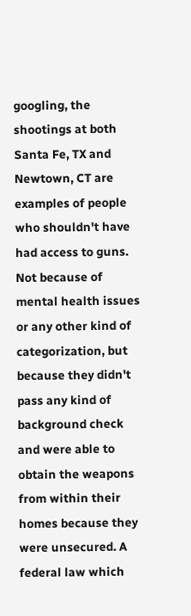googling, the shootings at both Santa Fe, TX and Newtown, CT are examples of people who shouldn't have had access to guns. Not because of mental health issues or any other kind of categorization, but because they didn't pass any kind of background check and were able to obtain the weapons from within their homes because they were unsecured. A federal law which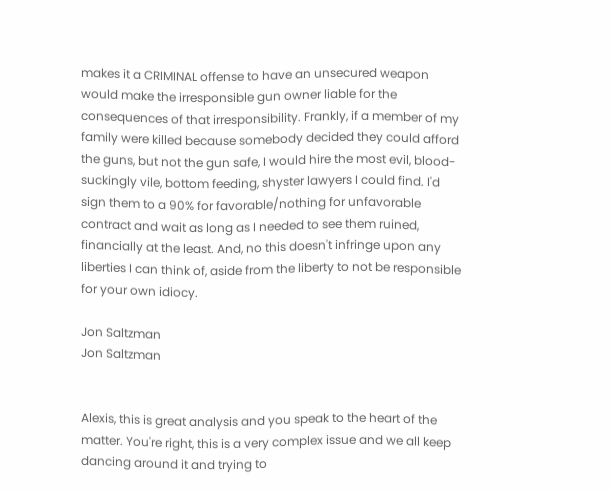makes it a CRIMINAL offense to have an unsecured weapon would make the irresponsible gun owner liable for the consequences of that irresponsibility. Frankly, if a member of my family were killed because somebody decided they could afford the guns, but not the gun safe, I would hire the most evil, blood-suckingly vile, bottom feeding, shyster lawyers I could find. I'd sign them to a 90% for favorable/nothing for unfavorable contract and wait as long as I needed to see them ruined, financially at the least. And, no this doesn't infringe upon any liberties I can think of, aside from the liberty to not be responsible for your own idiocy.

Jon Saltzman
Jon Saltzman


Alexis, this is great analysis and you speak to the heart of the matter. You're right, this is a very complex issue and we all keep dancing around it and trying to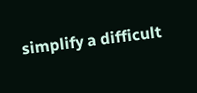simplify a difficult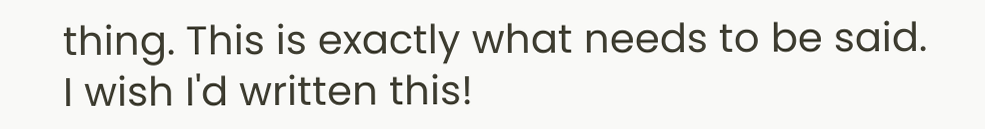thing. This is exactly what needs to be said. I wish I'd written this!